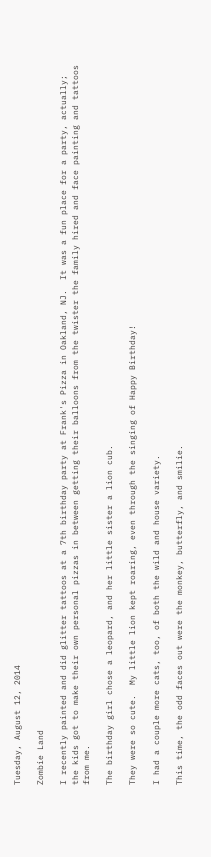Tuesday, August 12, 2014

Zombie Land

I recently painted and did glitter tattoos at a 7th birthday party at Frank's Pizza in Oakland, NJ.  It was a fun place for a party, actually; the kids got to make their own personal pizzas in between getting their balloons from the twister the family hired and face painting and tattoos from me.

The birthday girl chose a leopard, and her little sister a lion cub.

They were so cute.  My little lion kept roaring, even through the singing of Happy Birthday!

I had a couple more cats, too, of both the wild and house variety.

This time, the odd faces out were the monkey, butterfly, and smilie.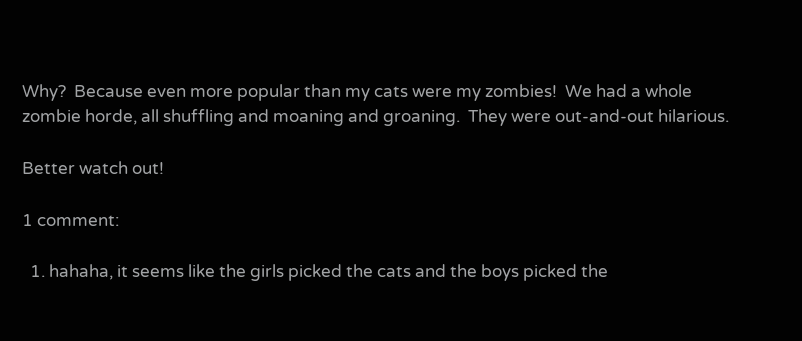Why?  Because even more popular than my cats were my zombies!  We had a whole zombie horde, all shuffling and moaning and groaning.  They were out-and-out hilarious.

Better watch out!

1 comment:

  1. hahaha, it seems like the girls picked the cats and the boys picked the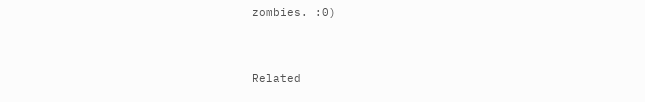zombies. :0)



Related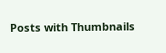Posts with Thumbnails